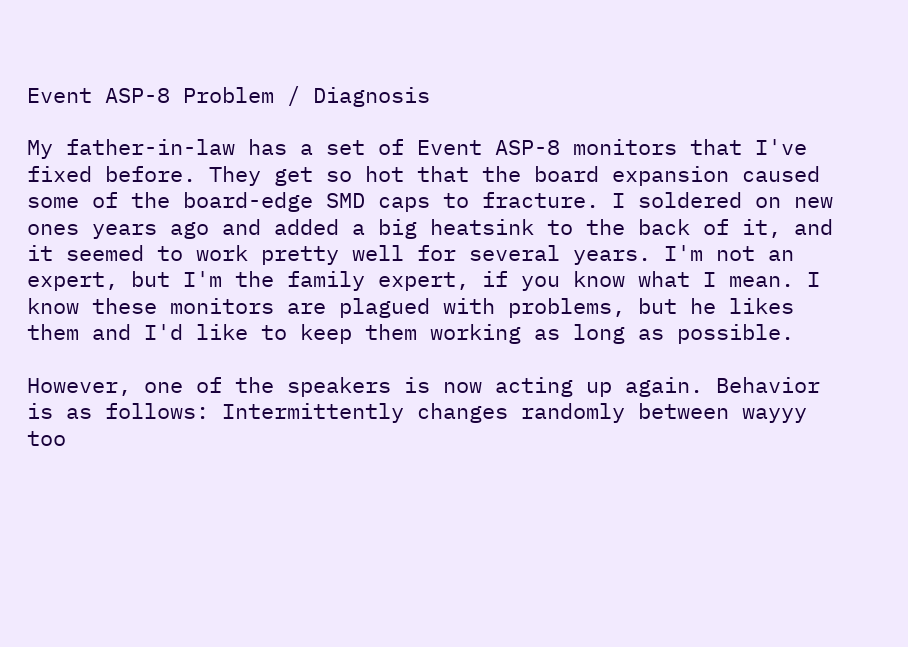Event ASP-8 Problem / Diagnosis

My father-in-law has a set of Event ASP-8 monitors that I've fixed before. They get so hot that the board expansion caused some of the board-edge SMD caps to fracture. I soldered on new ones years ago and added a big heatsink to the back of it, and it seemed to work pretty well for several years. I'm not an expert, but I'm the family expert, if you know what I mean. I know these monitors are plagued with problems, but he likes them and I'd like to keep them working as long as possible.

However, one of the speakers is now acting up again. Behavior is as follows: Intermittently changes randomly between wayyy too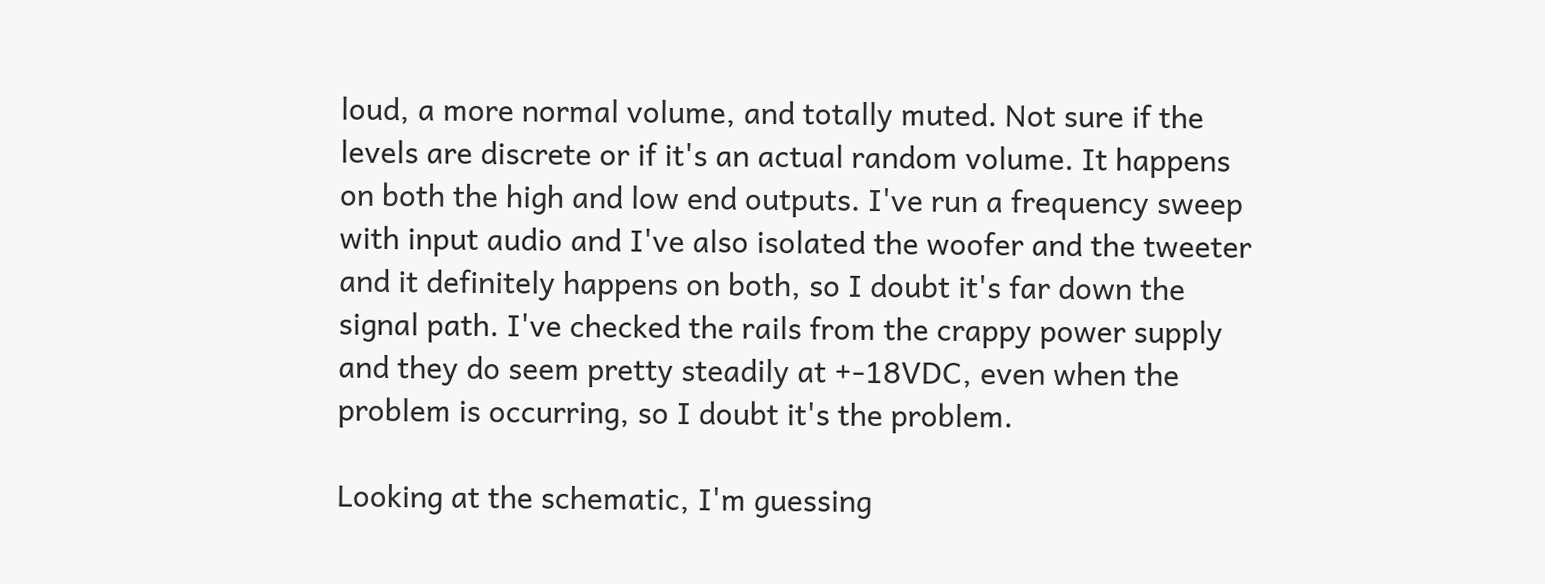loud, a more normal volume, and totally muted. Not sure if the levels are discrete or if it's an actual random volume. It happens on both the high and low end outputs. I've run a frequency sweep with input audio and I've also isolated the woofer and the tweeter and it definitely happens on both, so I doubt it's far down the signal path. I've checked the rails from the crappy power supply and they do seem pretty steadily at +-18VDC, even when the problem is occurring, so I doubt it's the problem.

Looking at the schematic, I'm guessing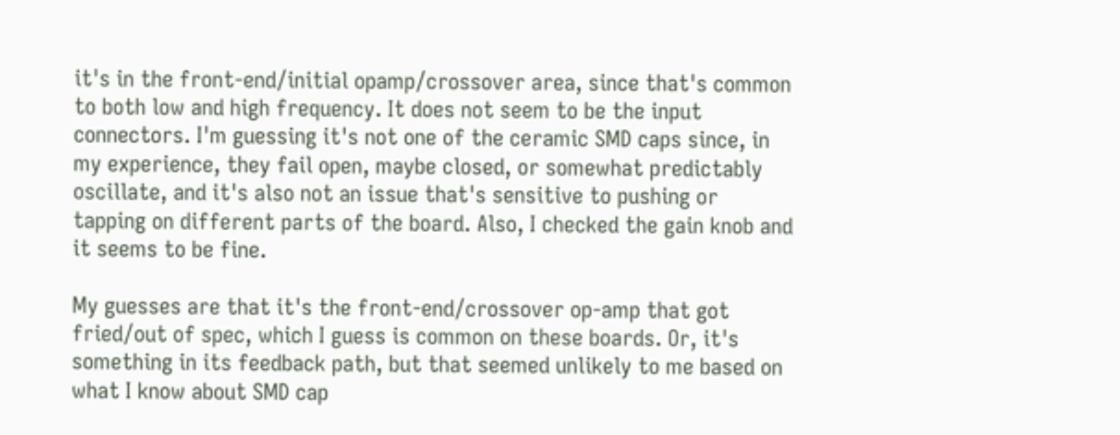it's in the front-end/initial opamp/crossover area, since that's common to both low and high frequency. It does not seem to be the input connectors. I'm guessing it's not one of the ceramic SMD caps since, in my experience, they fail open, maybe closed, or somewhat predictably oscillate, and it's also not an issue that's sensitive to pushing or tapping on different parts of the board. Also, I checked the gain knob and it seems to be fine.

My guesses are that it's the front-end/crossover op-amp that got fried/out of spec, which I guess is common on these boards. Or, it's something in its feedback path, but that seemed unlikely to me based on what I know about SMD cap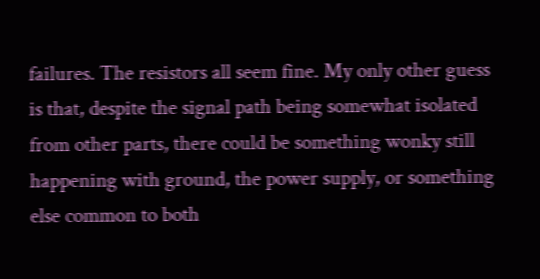failures. The resistors all seem fine. My only other guess is that, despite the signal path being somewhat isolated from other parts, there could be something wonky still happening with ground, the power supply, or something else common to both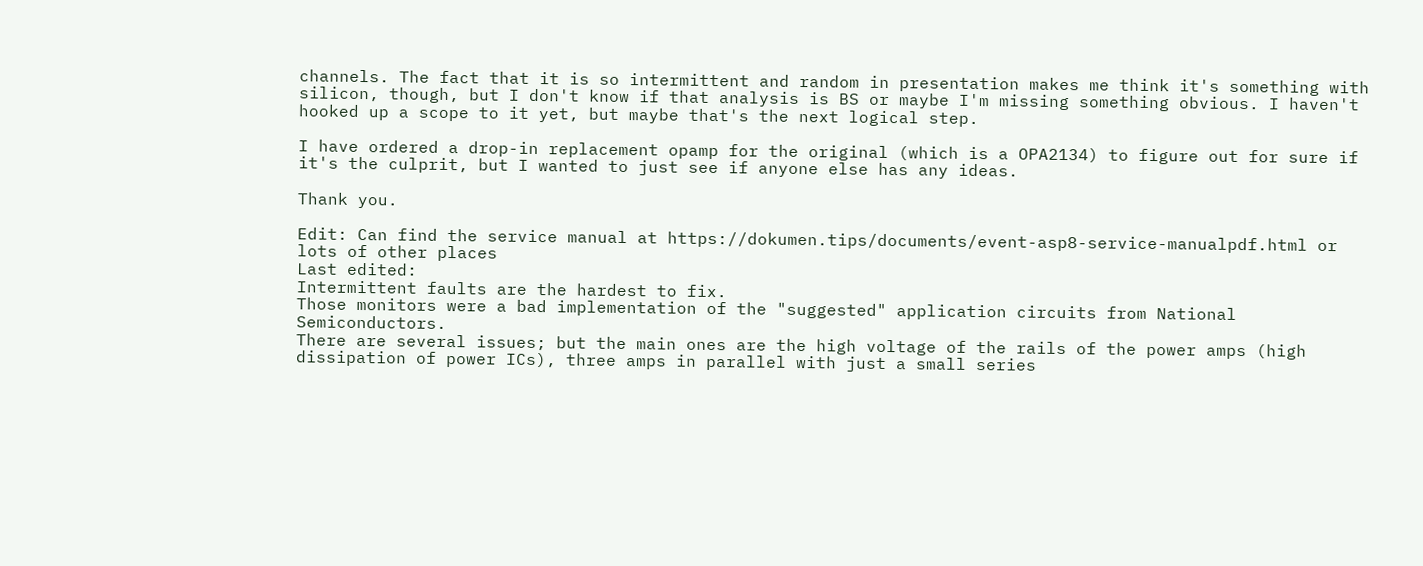channels. The fact that it is so intermittent and random in presentation makes me think it's something with silicon, though, but I don't know if that analysis is BS or maybe I'm missing something obvious. I haven't hooked up a scope to it yet, but maybe that's the next logical step.

I have ordered a drop-in replacement opamp for the original (which is a OPA2134) to figure out for sure if it's the culprit, but I wanted to just see if anyone else has any ideas.

Thank you.

Edit: Can find the service manual at https://dokumen.tips/documents/event-asp8-service-manualpdf.html or lots of other places
Last edited:
Intermittent faults are the hardest to fix.
Those monitors were a bad implementation of the "suggested" application circuits from National Semiconductors.
There are several issues; but the main ones are the high voltage of the rails of the power amps (high dissipation of power ICs), three amps in parallel with just a small series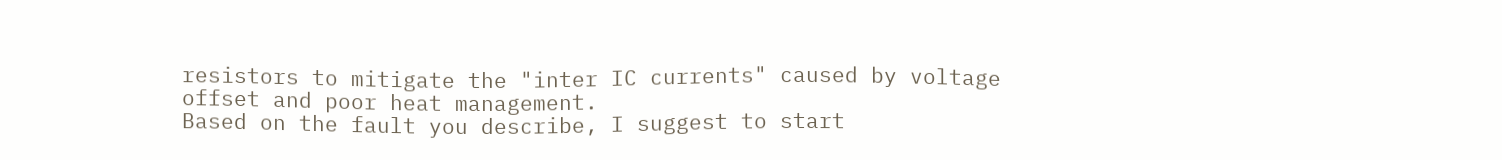resistors to mitigate the "inter IC currents" caused by voltage offset and poor heat management.
Based on the fault you describe, I suggest to start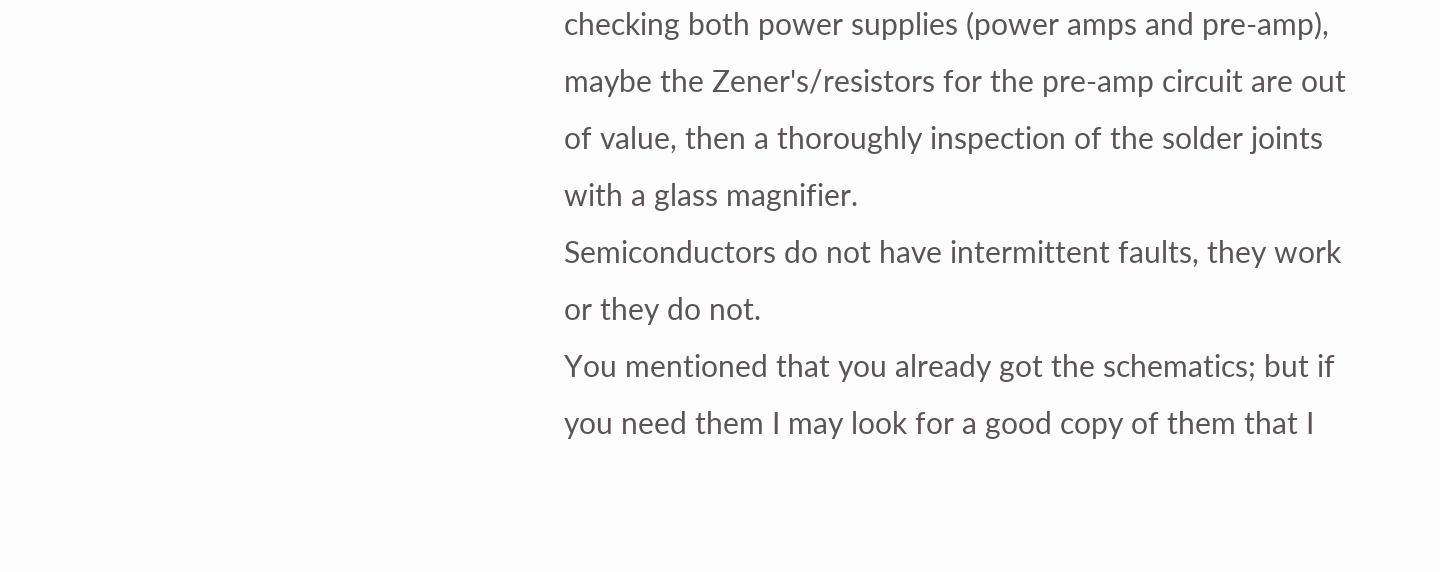checking both power supplies (power amps and pre-amp), maybe the Zener's/resistors for the pre-amp circuit are out of value, then a thoroughly inspection of the solder joints with a glass magnifier.
Semiconductors do not have intermittent faults, they work or they do not.
You mentioned that you already got the schematics; but if you need them I may look for a good copy of them that I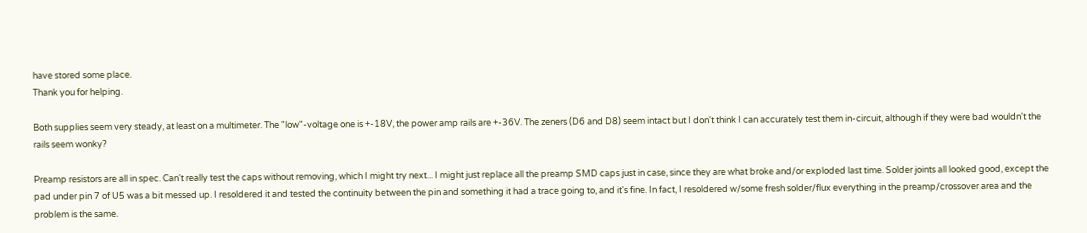have stored some place.
Thank you for helping.

Both supplies seem very steady, at least on a multimeter. The "low"-voltage one is +-18V, the power amp rails are +-36V. The zeners (D6 and D8) seem intact but I don't think I can accurately test them in-circuit, although if they were bad wouldn't the rails seem wonky?

Preamp resistors are all in spec. Can't really test the caps without removing, which I might try next... I might just replace all the preamp SMD caps just in case, since they are what broke and/or exploded last time. Solder joints all looked good, except the pad under pin 7 of U5 was a bit messed up. I resoldered it and tested the continuity between the pin and something it had a trace going to, and it's fine. In fact, I resoldered w/some fresh solder/flux everything in the preamp/crossover area and the problem is the same.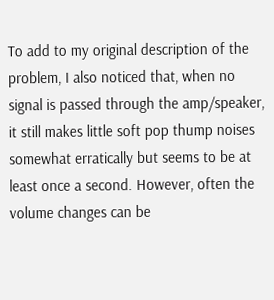To add to my original description of the problem, I also noticed that, when no signal is passed through the amp/speaker, it still makes little soft pop thump noises somewhat erratically but seems to be at least once a second. However, often the volume changes can be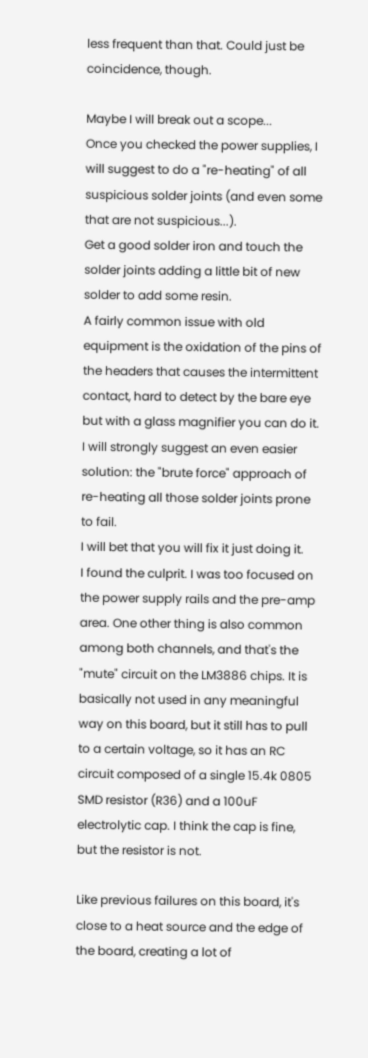less frequent than that. Could just be coincidence, though.

Maybe I will break out a scope...
Once you checked the power supplies, I will suggest to do a "re-heating" of all suspicious solder joints (and even some that are not suspicious...).
Get a good solder iron and touch the solder joints adding a little bit of new solder to add some resin.
A fairly common issue with old equipment is the oxidation of the pins of the headers that causes the intermittent contact, hard to detect by the bare eye but with a glass magnifier you can do it.
I will strongly suggest an even easier solution: the "brute force" approach of re-heating all those solder joints prone to fail.
I will bet that you will fix it just doing it.
I found the culprit. I was too focused on the power supply rails and the pre-amp area. One other thing is also common among both channels, and that's the "mute" circuit on the LM3886 chips. It is basically not used in any meaningful way on this board, but it still has to pull to a certain voltage, so it has an RC circuit composed of a single 15.4k 0805 SMD resistor (R36) and a 100uF electrolytic cap. I think the cap is fine, but the resistor is not.

Like previous failures on this board, it's close to a heat source and the edge of the board, creating a lot of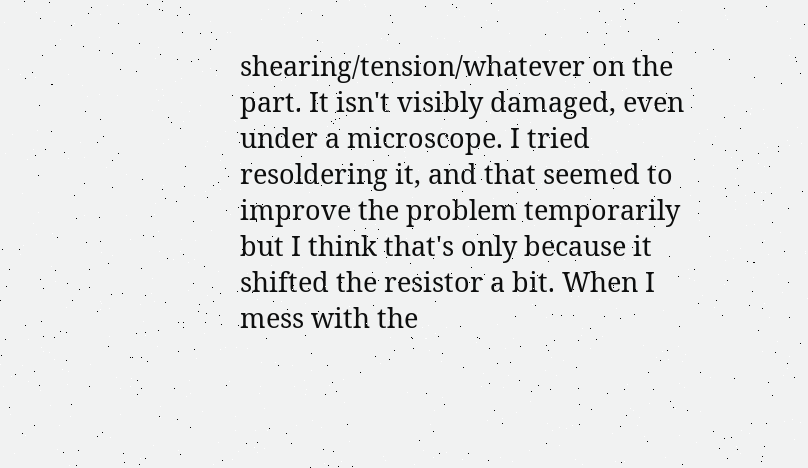shearing/tension/whatever on the part. It isn't visibly damaged, even under a microscope. I tried resoldering it, and that seemed to improve the problem temporarily but I think that's only because it shifted the resistor a bit. When I mess with the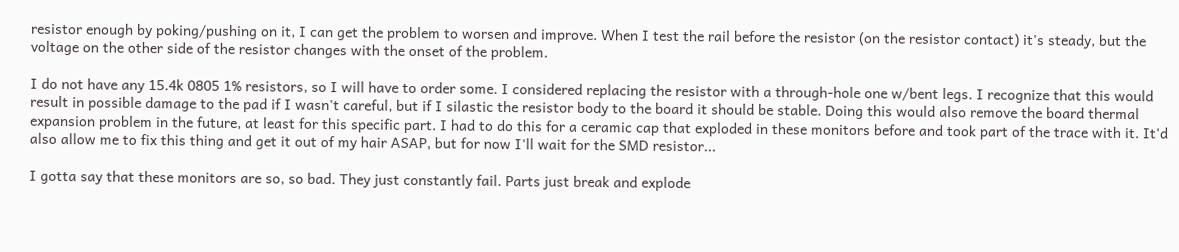resistor enough by poking/pushing on it, I can get the problem to worsen and improve. When I test the rail before the resistor (on the resistor contact) it's steady, but the voltage on the other side of the resistor changes with the onset of the problem.

I do not have any 15.4k 0805 1% resistors, so I will have to order some. I considered replacing the resistor with a through-hole one w/bent legs. I recognize that this would result in possible damage to the pad if I wasn't careful, but if I silastic the resistor body to the board it should be stable. Doing this would also remove the board thermal expansion problem in the future, at least for this specific part. I had to do this for a ceramic cap that exploded in these monitors before and took part of the trace with it. It'd also allow me to fix this thing and get it out of my hair ASAP, but for now I'll wait for the SMD resistor...

I gotta say that these monitors are so, so bad. They just constantly fail. Parts just break and explode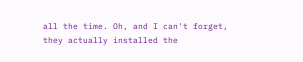all the time. Oh, and I can't forget, they actually installed the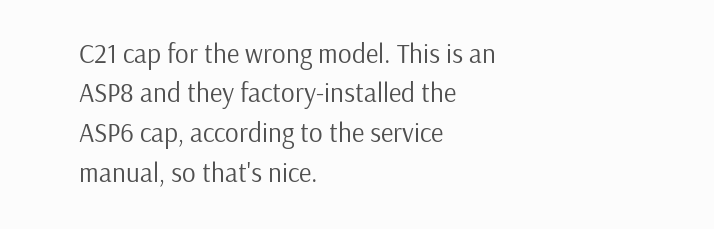C21 cap for the wrong model. This is an ASP8 and they factory-installed the ASP6 cap, according to the service manual, so that's nice.